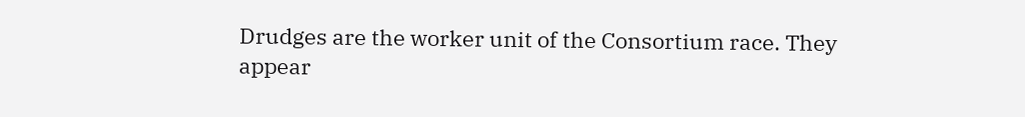Drudges are the worker unit of the Consortium race. They appear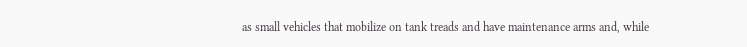as small vehicles that mobilize on tank treads and have maintenance arms and, while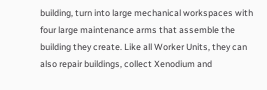building, turn into large mechanical workspaces with four large maintenance arms that assemble the building they create. Like all Worker Units, they can also repair buildings, collect Xenodium and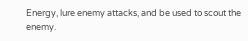Energy, lure enemy attacks, and be used to scout the enemy.